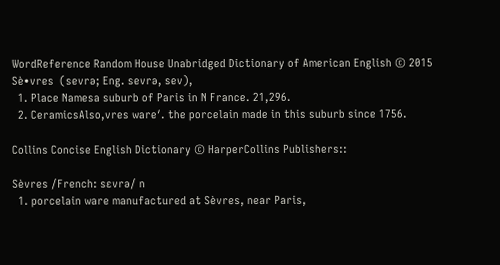WordReference Random House Unabridged Dictionary of American English © 2015
Sè•vres  (sevrə; Eng. sevrə, sev),
  1. Place Namesa suburb of Paris in N France. 21,296.
  2. CeramicsAlso,vres ware′. the porcelain made in this suburb since 1756.

Collins Concise English Dictionary © HarperCollins Publishers::

Sèvres /French: sɛvrə/ n
  1. porcelain ware manufactured at Sèvres, near Paris,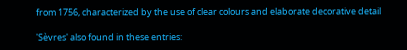from 1756, characterized by the use of clear colours and elaborate decorative detail

'Sèvres' also found in these entries: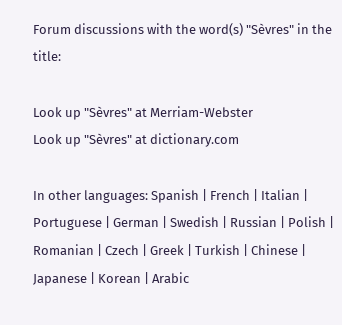Forum discussions with the word(s) "Sèvres" in the title:

Look up "Sèvres" at Merriam-Webster
Look up "Sèvres" at dictionary.com

In other languages: Spanish | French | Italian | Portuguese | German | Swedish | Russian | Polish | Romanian | Czech | Greek | Turkish | Chinese | Japanese | Korean | Arabic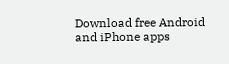Download free Android and iPhone apps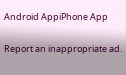Android AppiPhone App

Report an inappropriate ad.